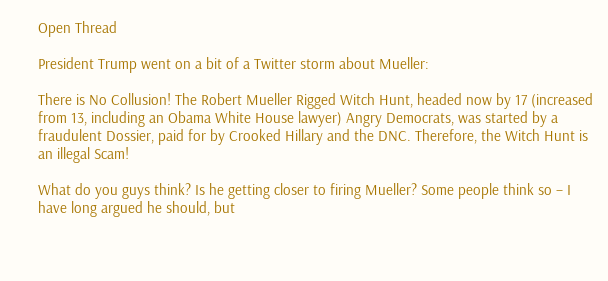Open Thread

President Trump went on a bit of a Twitter storm about Mueller:

There is No Collusion! The Robert Mueller Rigged Witch Hunt, headed now by 17 (increased from 13, including an Obama White House lawyer) Angry Democrats, was started by a fraudulent Dossier, paid for by Crooked Hillary and the DNC. Therefore, the Witch Hunt is an illegal Scam!

What do you guys think? Is he getting closer to firing Mueller? Some people think so – I have long argued he should, but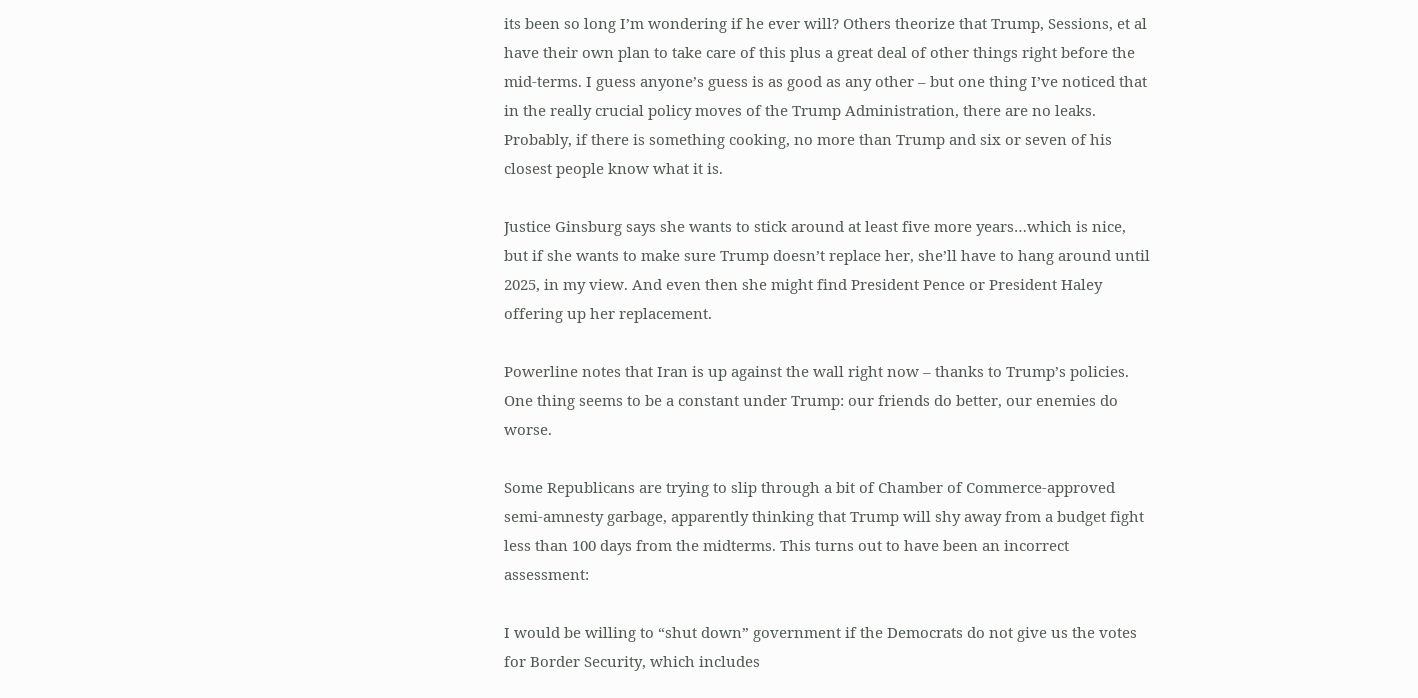its been so long I’m wondering if he ever will? Others theorize that Trump, Sessions, et al have their own plan to take care of this plus a great deal of other things right before the mid-terms. I guess anyone’s guess is as good as any other – but one thing I’ve noticed that in the really crucial policy moves of the Trump Administration, there are no leaks. Probably, if there is something cooking, no more than Trump and six or seven of his closest people know what it is.

Justice Ginsburg says she wants to stick around at least five more years…which is nice, but if she wants to make sure Trump doesn’t replace her, she’ll have to hang around until 2025, in my view. And even then she might find President Pence or President Haley offering up her replacement.

Powerline notes that Iran is up against the wall right now – thanks to Trump’s policies. One thing seems to be a constant under Trump: our friends do better, our enemies do worse.

Some Republicans are trying to slip through a bit of Chamber of Commerce-approved semi-amnesty garbage, apparently thinking that Trump will shy away from a budget fight less than 100 days from the midterms. This turns out to have been an incorrect assessment:

I would be willing to “shut down” government if the Democrats do not give us the votes for Border Security, which includes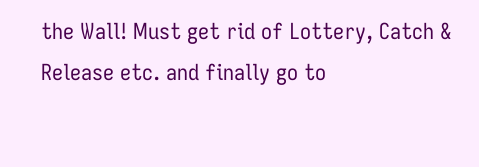the Wall! Must get rid of Lottery, Catch & Release etc. and finally go to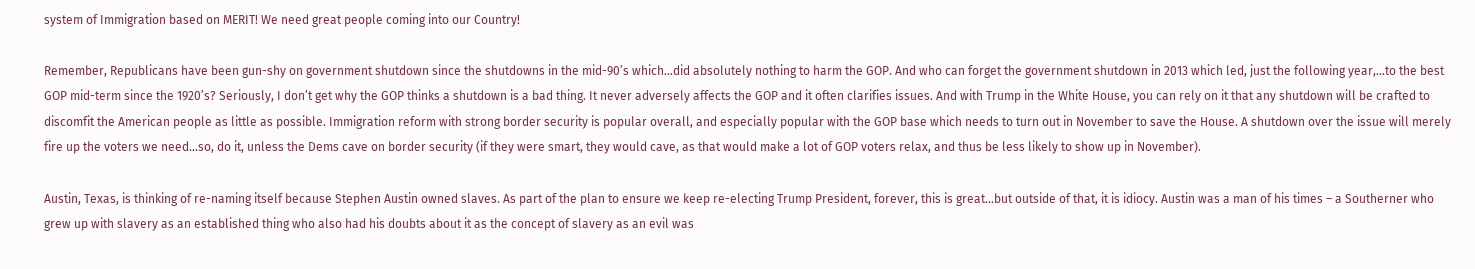system of Immigration based on MERIT! We need great people coming into our Country!

Remember, Republicans have been gun-shy on government shutdown since the shutdowns in the mid-90’s which…did absolutely nothing to harm the GOP. And who can forget the government shutdown in 2013 which led, just the following year,…to the best GOP mid-term since the 1920’s? Seriously, I don’t get why the GOP thinks a shutdown is a bad thing. It never adversely affects the GOP and it often clarifies issues. And with Trump in the White House, you can rely on it that any shutdown will be crafted to discomfit the American people as little as possible. Immigration reform with strong border security is popular overall, and especially popular with the GOP base which needs to turn out in November to save the House. A shutdown over the issue will merely fire up the voters we need…so, do it, unless the Dems cave on border security (if they were smart, they would cave, as that would make a lot of GOP voters relax, and thus be less likely to show up in November).

Austin, Texas, is thinking of re-naming itself because Stephen Austin owned slaves. As part of the plan to ensure we keep re-electing Trump President, forever, this is great…but outside of that, it is idiocy. Austin was a man of his times – a Southerner who grew up with slavery as an established thing who also had his doubts about it as the concept of slavery as an evil was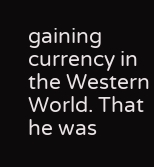gaining currency in the Western World. That he was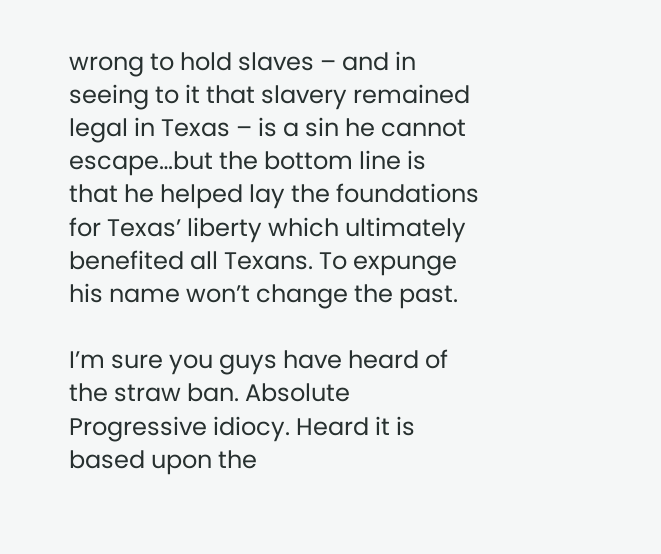wrong to hold slaves – and in seeing to it that slavery remained legal in Texas – is a sin he cannot escape…but the bottom line is that he helped lay the foundations for Texas’ liberty which ultimately benefited all Texans. To expunge his name won’t change the past.

I’m sure you guys have heard of the straw ban. Absolute Progressive idiocy. Heard it is based upon the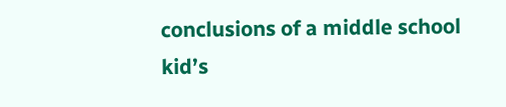conclusions of a middle school kid’s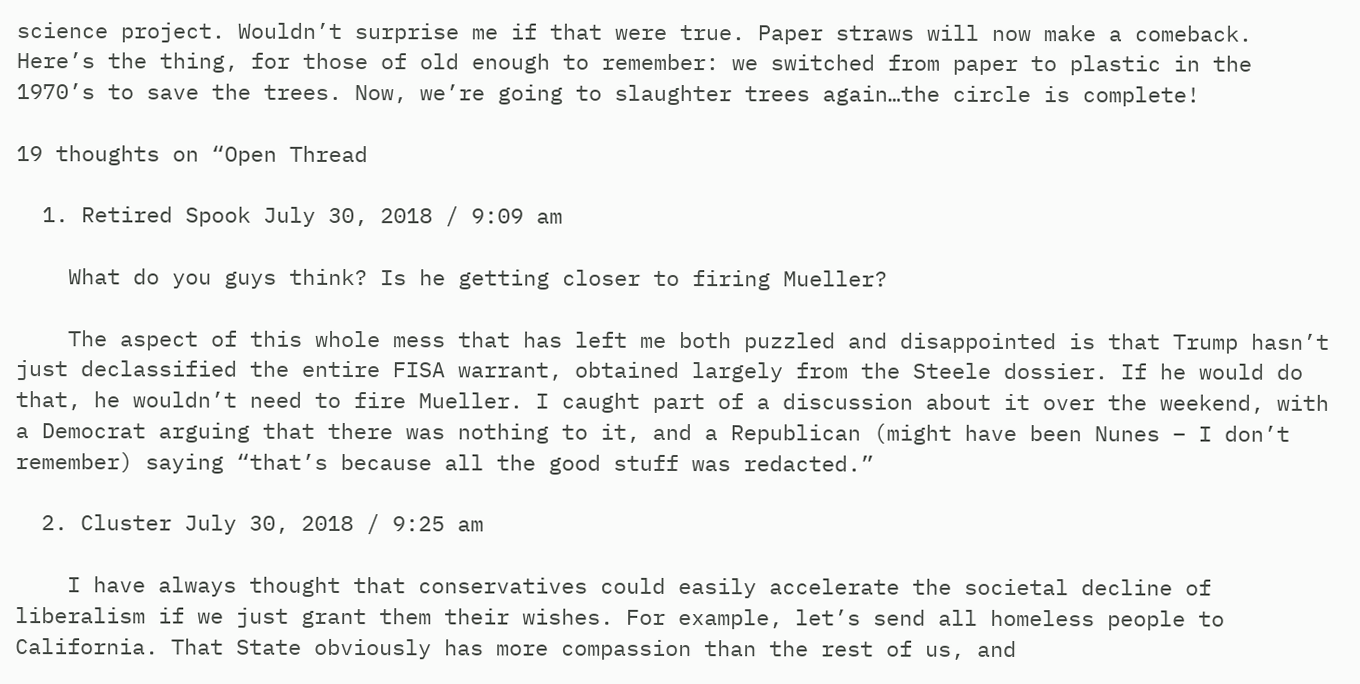science project. Wouldn’t surprise me if that were true. Paper straws will now make a comeback. Here’s the thing, for those of old enough to remember: we switched from paper to plastic in the 1970’s to save the trees. Now, we’re going to slaughter trees again…the circle is complete!

19 thoughts on “Open Thread

  1. Retired Spook July 30, 2018 / 9:09 am

    What do you guys think? Is he getting closer to firing Mueller?

    The aspect of this whole mess that has left me both puzzled and disappointed is that Trump hasn’t just declassified the entire FISA warrant, obtained largely from the Steele dossier. If he would do that, he wouldn’t need to fire Mueller. I caught part of a discussion about it over the weekend, with a Democrat arguing that there was nothing to it, and a Republican (might have been Nunes – I don’t remember) saying “that’s because all the good stuff was redacted.”

  2. Cluster July 30, 2018 / 9:25 am

    I have always thought that conservatives could easily accelerate the societal decline of liberalism if we just grant them their wishes. For example, let’s send all homeless people to California. That State obviously has more compassion than the rest of us, and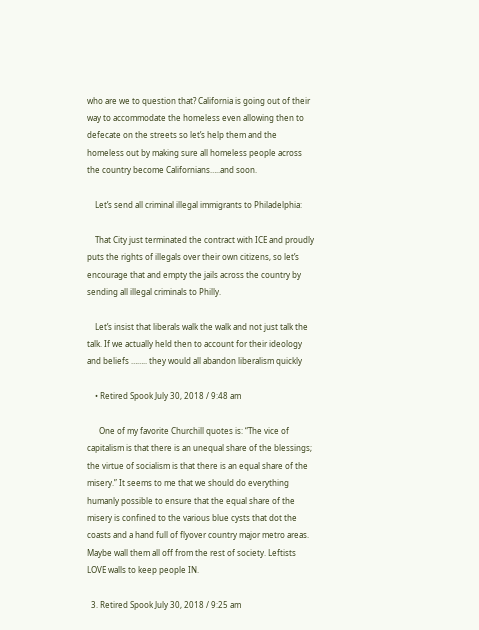who are we to question that? California is going out of their way to accommodate the homeless even allowing then to defecate on the streets so let’s help them and the homeless out by making sure all homeless people across the country become Californians…..and soon.

    Let’s send all criminal illegal immigrants to Philadelphia:

    That City just terminated the contract with ICE and proudly puts the rights of illegals over their own citizens, so let’s encourage that and empty the jails across the country by sending all illegal criminals to Philly.

    Let’s insist that liberals walk the walk and not just talk the talk. If we actually held then to account for their ideology and beliefs …….. they would all abandon liberalism quickly

    • Retired Spook July 30, 2018 / 9:48 am

      One of my favorite Churchill quotes is: “The vice of capitalism is that there is an unequal share of the blessings; the virtue of socialism is that there is an equal share of the misery.” It seems to me that we should do everything humanly possible to ensure that the equal share of the misery is confined to the various blue cysts that dot the coasts and a hand full of flyover country major metro areas. Maybe wall them all off from the rest of society. Leftists LOVE walls to keep people IN.

  3. Retired Spook July 30, 2018 / 9:25 am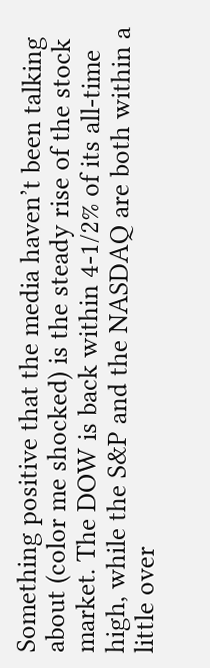Something positive that the media haven’t been talking about (color me shocked) is the steady rise of the stock market. The DOW is back within 4-1/2% of its all-time high, while the S&P and the NASDAQ are both within a little over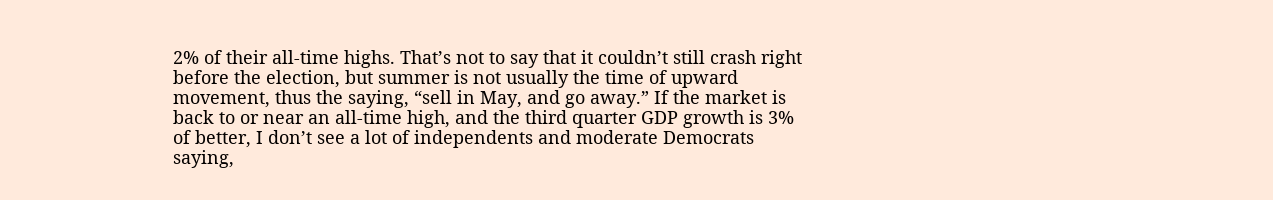2% of their all-time highs. That’s not to say that it couldn’t still crash right before the election, but summer is not usually the time of upward movement, thus the saying, “sell in May, and go away.” If the market is back to or near an all-time high, and the third quarter GDP growth is 3% of better, I don’t see a lot of independents and moderate Democrats saying,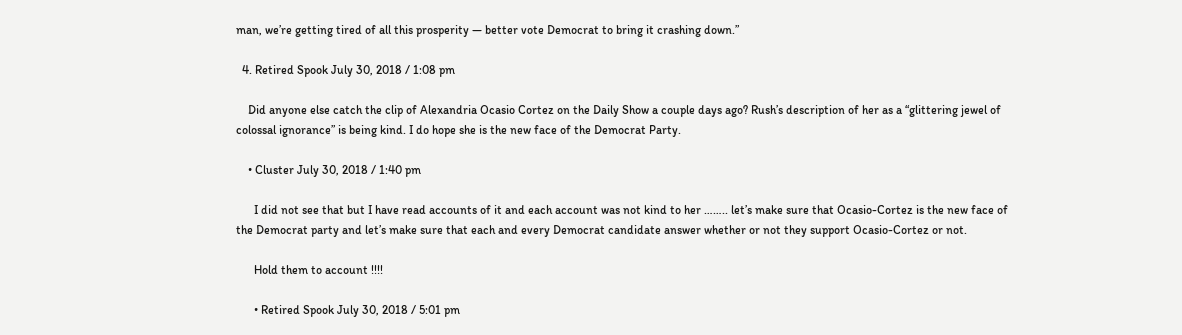man, we’re getting tired of all this prosperity — better vote Democrat to bring it crashing down.”

  4. Retired Spook July 30, 2018 / 1:08 pm

    Did anyone else catch the clip of Alexandria Ocasio Cortez on the Daily Show a couple days ago? Rush’s description of her as a “glittering jewel of colossal ignorance” is being kind. I do hope she is the new face of the Democrat Party.

    • Cluster July 30, 2018 / 1:40 pm

      I did not see that but I have read accounts of it and each account was not kind to her …….. let’s make sure that Ocasio-Cortez is the new face of the Democrat party and let’s make sure that each and every Democrat candidate answer whether or not they support Ocasio-Cortez or not.

      Hold them to account !!!!

      • Retired Spook July 30, 2018 / 5:01 pm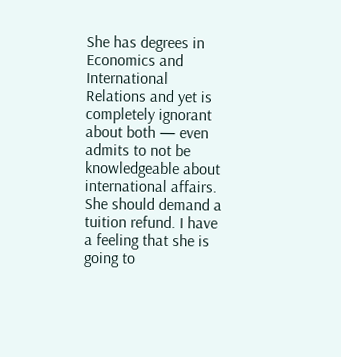She has degrees in Economics and International Relations and yet is completely ignorant about both — even admits to not be knowledgeable about international affairs. She should demand a tuition refund. I have a feeling that she is going to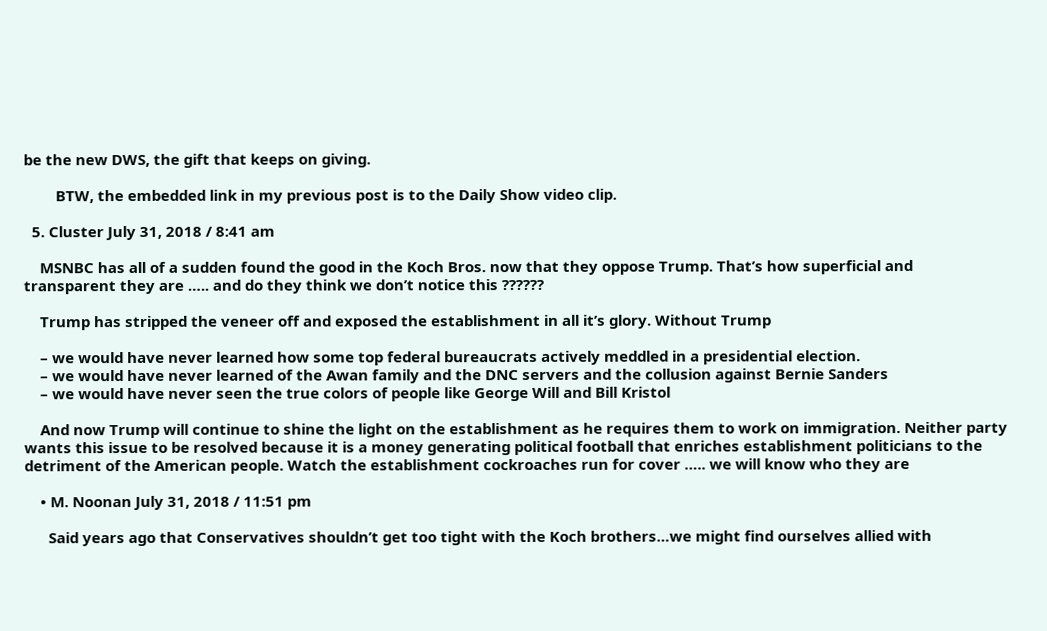be the new DWS, the gift that keeps on giving.

        BTW, the embedded link in my previous post is to the Daily Show video clip.

  5. Cluster July 31, 2018 / 8:41 am

    MSNBC has all of a sudden found the good in the Koch Bros. now that they oppose Trump. That’s how superficial and transparent they are ….. and do they think we don’t notice this ??????

    Trump has stripped the veneer off and exposed the establishment in all it’s glory. Without Trump

    – we would have never learned how some top federal bureaucrats actively meddled in a presidential election.
    – we would have never learned of the Awan family and the DNC servers and the collusion against Bernie Sanders
    – we would have never seen the true colors of people like George Will and Bill Kristol

    And now Trump will continue to shine the light on the establishment as he requires them to work on immigration. Neither party wants this issue to be resolved because it is a money generating political football that enriches establishment politicians to the detriment of the American people. Watch the establishment cockroaches run for cover ….. we will know who they are

    • M. Noonan July 31, 2018 / 11:51 pm

      Said years ago that Conservatives shouldn’t get too tight with the Koch brothers…we might find ourselves allied with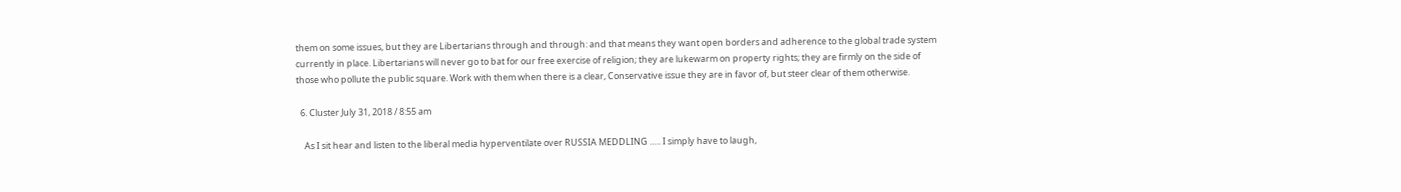them on some issues, but they are Libertarians through and through: and that means they want open borders and adherence to the global trade system currently in place. Libertarians will never go to bat for our free exercise of religion; they are lukewarm on property rights; they are firmly on the side of those who pollute the public square. Work with them when there is a clear, Conservative issue they are in favor of, but steer clear of them otherwise.

  6. Cluster July 31, 2018 / 8:55 am

    As I sit hear and listen to the liberal media hyperventilate over RUSSIA MEDDLING ….. I simply have to laugh,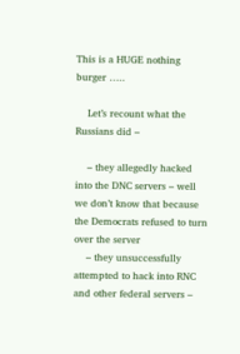This is a HUGE nothing burger …..

    Let’s recount what the Russians did –

    – they allegedly hacked into the DNC servers – well we don’t know that because the Democrats refused to turn over the server
    – they unsuccessfully attempted to hack into RNC and other federal servers –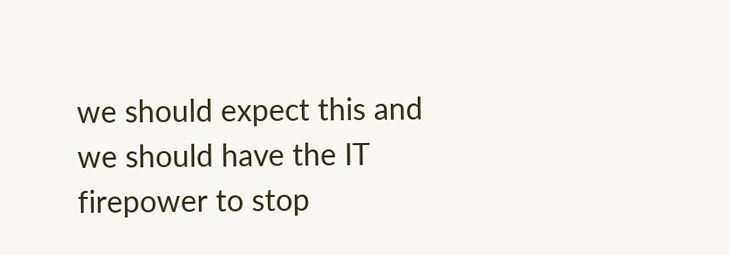we should expect this and we should have the IT firepower to stop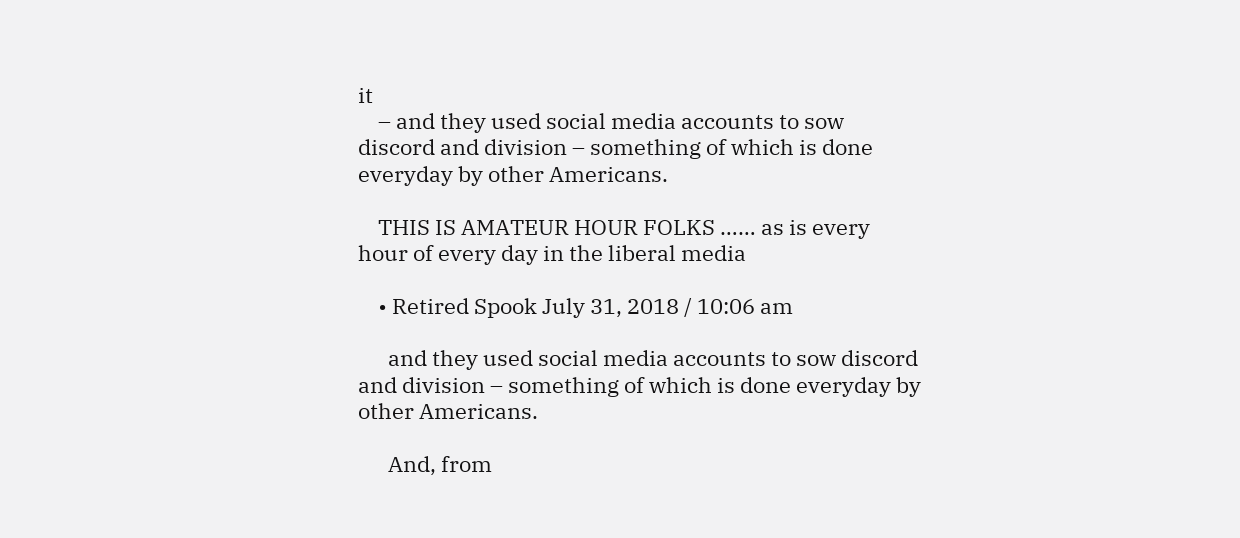it
    – and they used social media accounts to sow discord and division – something of which is done everyday by other Americans.

    THIS IS AMATEUR HOUR FOLKS …… as is every hour of every day in the liberal media

    • Retired Spook July 31, 2018 / 10:06 am

      and they used social media accounts to sow discord and division – something of which is done everyday by other Americans.

      And, from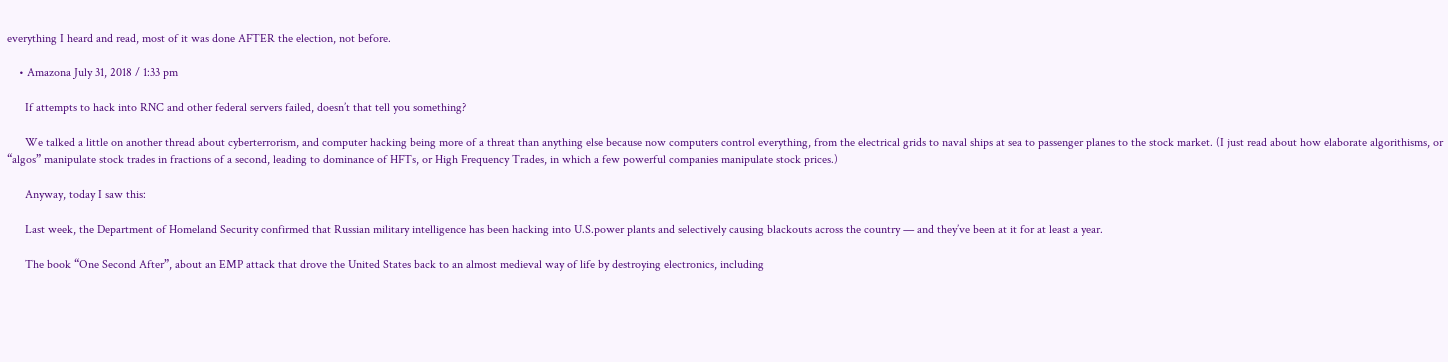everything I heard and read, most of it was done AFTER the election, not before.

    • Amazona July 31, 2018 / 1:33 pm

      If attempts to hack into RNC and other federal servers failed, doesn’t that tell you something?

      We talked a little on another thread about cyberterrorism, and computer hacking being more of a threat than anything else because now computers control everything, from the electrical grids to naval ships at sea to passenger planes to the stock market. (I just read about how elaborate algorithisms, or “algos” manipulate stock trades in fractions of a second, leading to dominance of HFTs, or High Frequency Trades, in which a few powerful companies manipulate stock prices.)

      Anyway, today I saw this:

      Last week, the Department of Homeland Security confirmed that Russian military intelligence has been hacking into U.S.power plants and selectively causing blackouts across the country — and they’ve been at it for at least a year.

      The book “One Second After”, about an EMP attack that drove the United States back to an almost medieval way of life by destroying electronics, including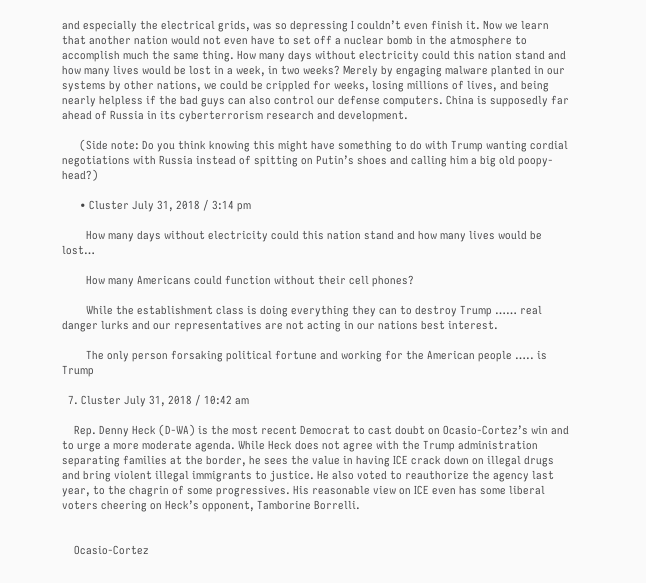and especially the electrical grids, was so depressing I couldn’t even finish it. Now we learn that another nation would not even have to set off a nuclear bomb in the atmosphere to accomplish much the same thing. How many days without electricity could this nation stand and how many lives would be lost in a week, in two weeks? Merely by engaging malware planted in our systems by other nations, we could be crippled for weeks, losing millions of lives, and being nearly helpless if the bad guys can also control our defense computers. China is supposedly far ahead of Russia in its cyberterrorism research and development.

      (Side note: Do you think knowing this might have something to do with Trump wanting cordial negotiations with Russia instead of spitting on Putin’s shoes and calling him a big old poopy-head?)

      • Cluster July 31, 2018 / 3:14 pm

        How many days without electricity could this nation stand and how many lives would be lost…

        How many Americans could function without their cell phones?

        While the establishment class is doing everything they can to destroy Trump …… real danger lurks and our representatives are not acting in our nations best interest.

        The only person forsaking political fortune and working for the American people ….. is Trump

  7. Cluster July 31, 2018 / 10:42 am

    Rep. Denny Heck (D-WA) is the most recent Democrat to cast doubt on Ocasio-Cortez’s win and to urge a more moderate agenda. While Heck does not agree with the Trump administration separating families at the border, he sees the value in having ICE crack down on illegal drugs and bring violent illegal immigrants to justice. He also voted to reauthorize the agency last year, to the chagrin of some progressives. His reasonable view on ICE even has some liberal voters cheering on Heck’s opponent, Tamborine Borrelli.


    Ocasio-Cortez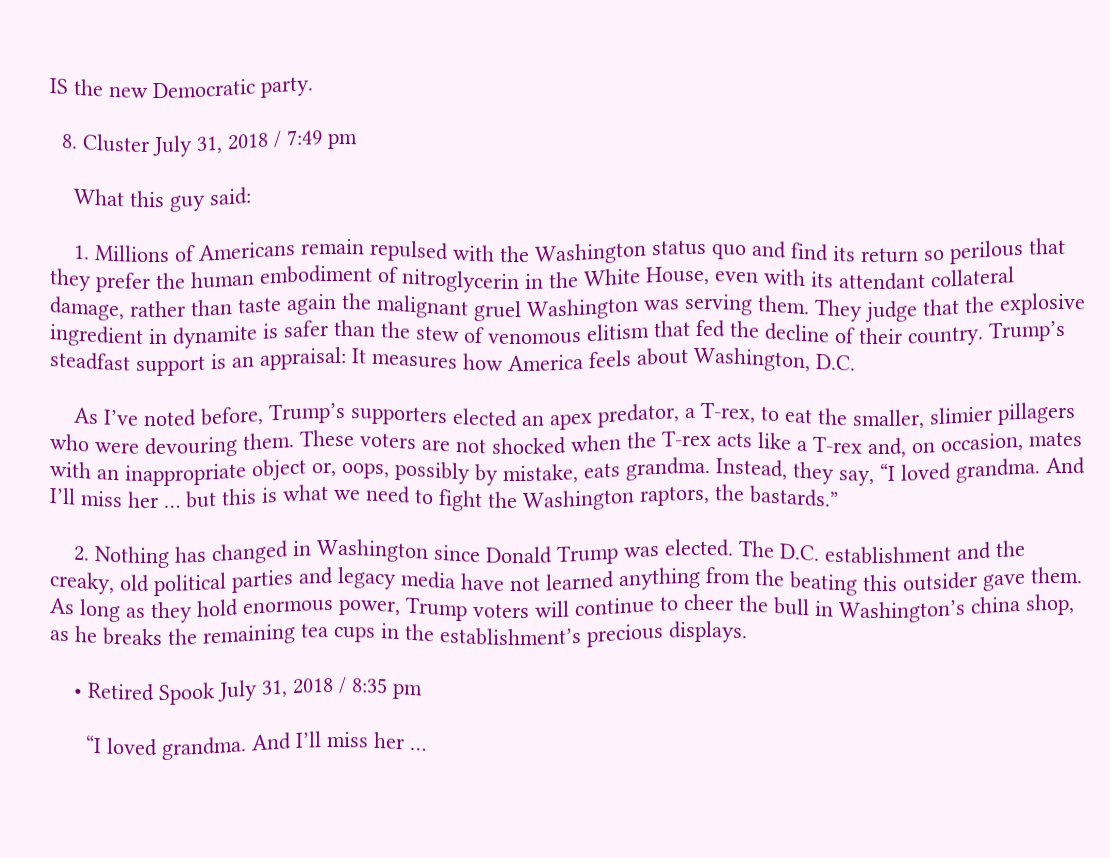IS the new Democratic party.

  8. Cluster July 31, 2018 / 7:49 pm

    What this guy said:

    1. Millions of Americans remain repulsed with the Washington status quo and find its return so perilous that they prefer the human embodiment of nitroglycerin in the White House, even with its attendant collateral damage, rather than taste again the malignant gruel Washington was serving them. They judge that the explosive ingredient in dynamite is safer than the stew of venomous elitism that fed the decline of their country. Trump’s steadfast support is an appraisal: It measures how America feels about Washington, D.C.

    As I’ve noted before, Trump’s supporters elected an apex predator, a T-rex, to eat the smaller, slimier pillagers who were devouring them. These voters are not shocked when the T-rex acts like a T-rex and, on occasion, mates with an inappropriate object or, oops, possibly by mistake, eats grandma. Instead, they say, “I loved grandma. And I’ll miss her … but this is what we need to fight the Washington raptors, the bastards.”

    2. Nothing has changed in Washington since Donald Trump was elected. The D.C. establishment and the creaky, old political parties and legacy media have not learned anything from the beating this outsider gave them. As long as they hold enormous power, Trump voters will continue to cheer the bull in Washington’s china shop, as he breaks the remaining tea cups in the establishment’s precious displays.

    • Retired Spook July 31, 2018 / 8:35 pm

      “I loved grandma. And I’ll miss her …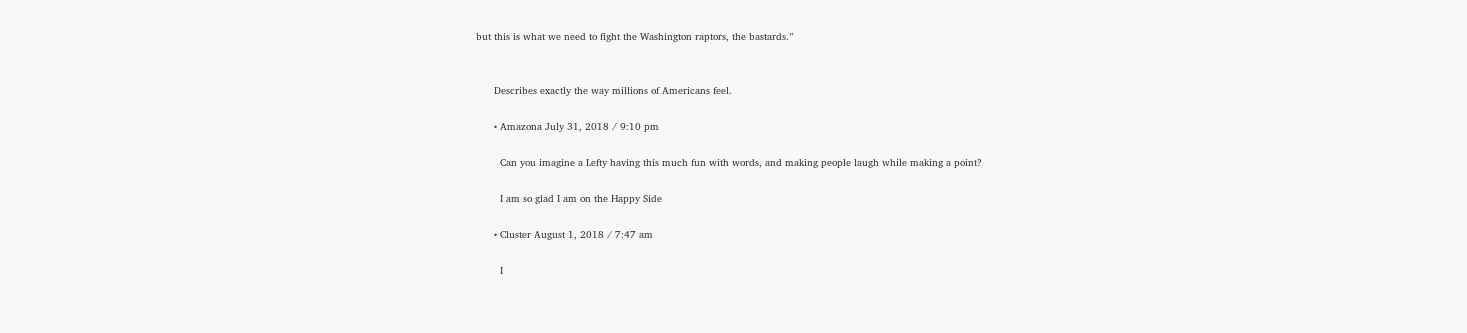but this is what we need to fight the Washington raptors, the bastards.”


      Describes exactly the way millions of Americans feel.

      • Amazona July 31, 2018 / 9:10 pm

        Can you imagine a Lefty having this much fun with words, and making people laugh while making a point?

        I am so glad I am on the Happy Side

      • Cluster August 1, 2018 / 7:47 am

        I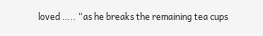loved ….. “as he breaks the remaining tea cups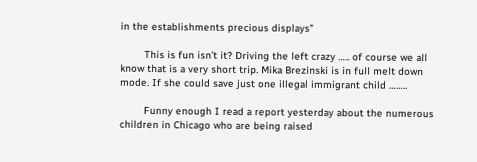in the establishments precious displays”

        This is fun isn’t it? Driving the left crazy ….. of course we all know that is a very short trip. Mika Brezinski is in full melt down mode. If she could save just one illegal immigrant child ……..

        Funny enough I read a report yesterday about the numerous children in Chicago who are being raised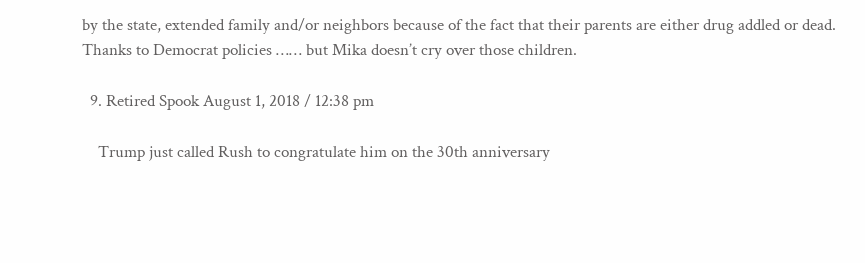by the state, extended family and/or neighbors because of the fact that their parents are either drug addled or dead. Thanks to Democrat policies …… but Mika doesn’t cry over those children.

  9. Retired Spook August 1, 2018 / 12:38 pm

    Trump just called Rush to congratulate him on the 30th anniversary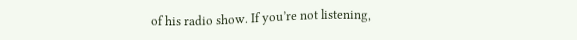of his radio show. If you’re not listening,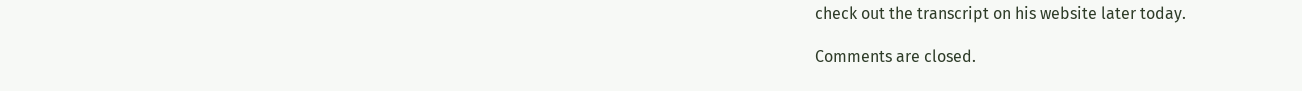check out the transcript on his website later today.

Comments are closed.